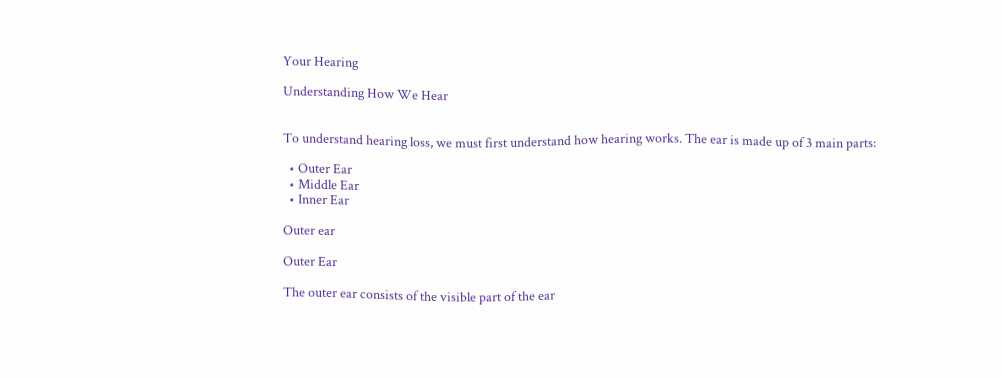Your Hearing

Understanding How We Hear


To understand hearing loss, we must first understand how hearing works. The ear is made up of 3 main parts:

  • Outer Ear
  • Middle Ear
  • Inner Ear

Outer ear

Outer Ear

The outer ear consists of the visible part of the ear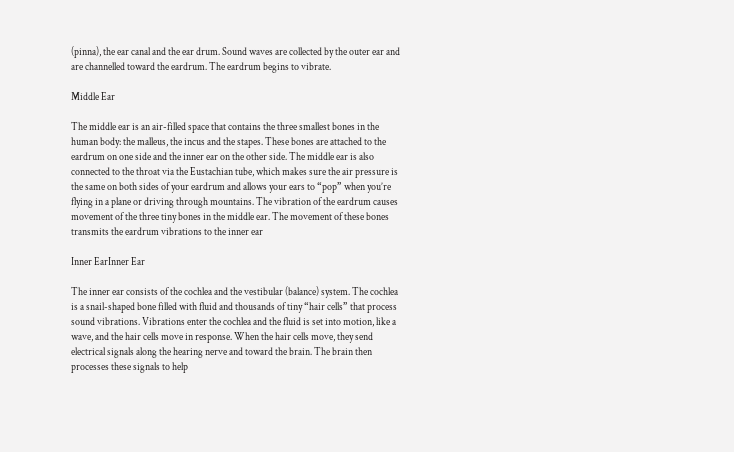(pinna), the ear canal and the ear drum. Sound waves are collected by the outer ear and are channelled toward the eardrum. The eardrum begins to vibrate.

Middle Ear

The middle ear is an air-filled space that contains the three smallest bones in the human body: the malleus, the incus and the stapes. These bones are attached to the eardrum on one side and the inner ear on the other side. The middle ear is also connected to the throat via the Eustachian tube, which makes sure the air pressure is the same on both sides of your eardrum and allows your ears to “pop” when you’re flying in a plane or driving through mountains. The vibration of the eardrum causes movement of the three tiny bones in the middle ear. The movement of these bones transmits the eardrum vibrations to the inner ear

Inner EarInner Ear

The inner ear consists of the cochlea and the vestibular (balance) system. The cochlea is a snail-shaped bone filled with fluid and thousands of tiny “hair cells” that process sound vibrations. Vibrations enter the cochlea and the fluid is set into motion, like a wave, and the hair cells move in response. When the hair cells move, they send electrical signals along the hearing nerve and toward the brain. The brain then processes these signals to help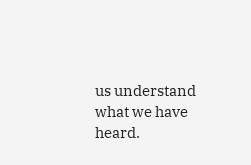us understand what we have heard.